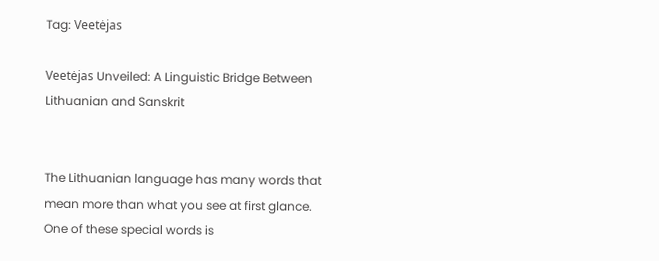Tag: Veetėjas

Veetėjas Unveiled: A Linguistic Bridge Between Lithuanian and Sanskrit


The Lithuanian language has many words that mean more than what you see at first glance. One of these special words is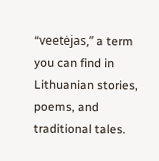“veetėjas,” a term you can find in Lithuanian stories, poems, and traditional tales.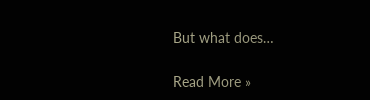But what does…

Read More »